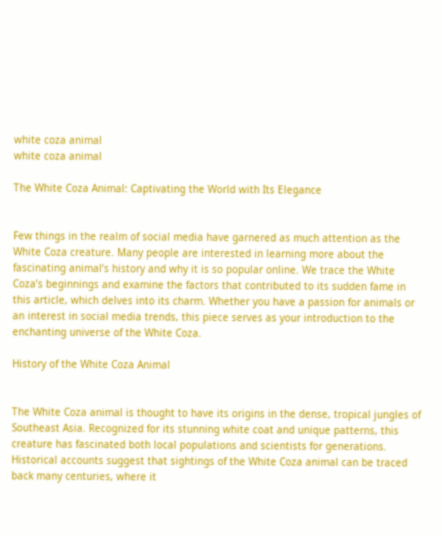white coza animal
white coza animal

The White Coza Animal: Captivating the World with Its Elegance


Few things in the realm of social media have garnered as much attention as the White Coza creature. Many people are interested in learning more about the fascinating animal’s history and why it is so popular online. We trace the White Coza’s beginnings and examine the factors that contributed to its sudden fame in this article, which delves into its charm. Whether you have a passion for animals or an interest in social media trends, this piece serves as your introduction to the enchanting universe of the White Coza.

History of the White Coza Animal


The White Coza animal is thought to have its origins in the dense, tropical jungles of Southeast Asia. Recognized for its stunning white coat and unique patterns, this creature has fascinated both local populations and scientists for generations. Historical accounts suggest that sightings of the White Coza animal can be traced back many centuries, where it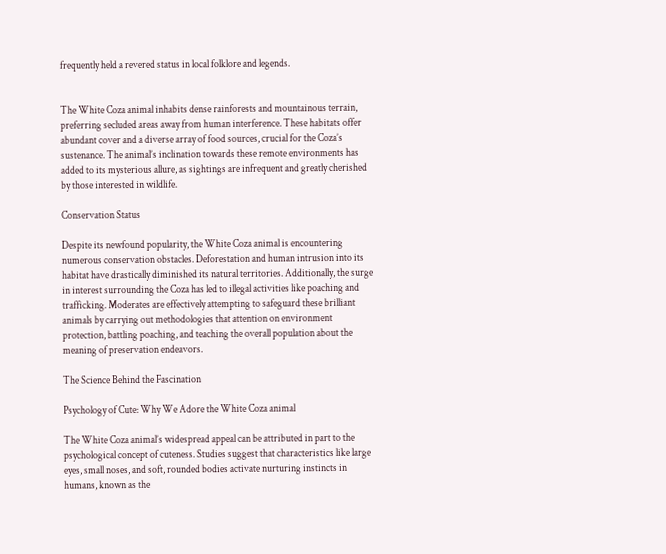frequently held a revered status in local folklore and legends.


The White Coza animal inhabits dense rainforests and mountainous terrain, preferring secluded areas away from human interference. These habitats offer abundant cover and a diverse array of food sources, crucial for the Coza’s sustenance. The animal’s inclination towards these remote environments has added to its mysterious allure, as sightings are infrequent and greatly cherished by those interested in wildlife.

Conservation Status

Despite its newfound popularity, the White Coza animal is encountering numerous conservation obstacles. Deforestation and human intrusion into its habitat have drastically diminished its natural territories. Additionally, the surge in interest surrounding the Coza has led to illegal activities like poaching and trafficking. Moderates are effectively attempting to safeguard these brilliant animals by carrying out methodologies that attention on environment protection, battling poaching, and teaching the overall population about the meaning of preservation endeavors.

The Science Behind the Fascination

Psychology of Cute: Why We Adore the White Coza animal

The White Coza animal’s widespread appeal can be attributed in part to the psychological concept of cuteness. Studies suggest that characteristics like large eyes, small noses, and soft, rounded bodies activate nurturing instincts in humans, known as the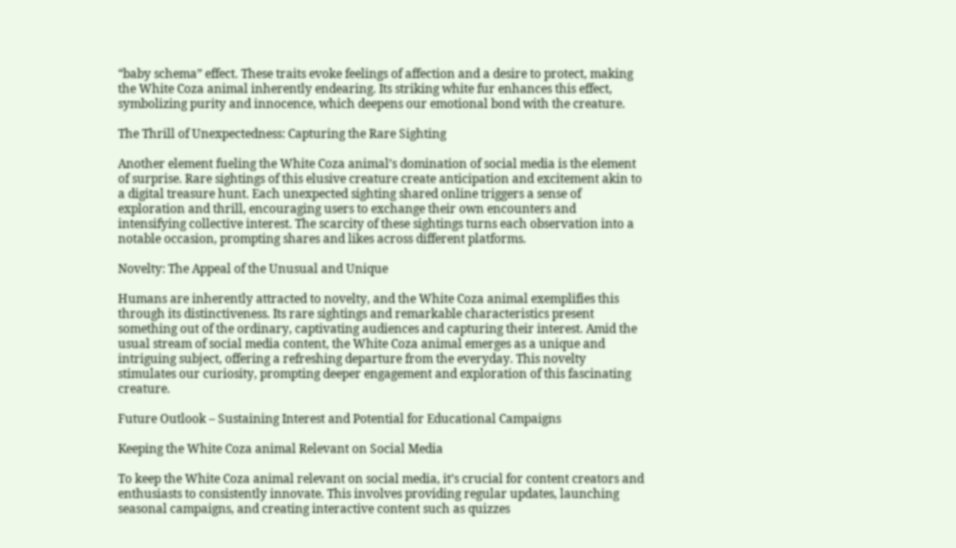“baby schema” effect. These traits evoke feelings of affection and a desire to protect, making the White Coza animal inherently endearing. Its striking white fur enhances this effect, symbolizing purity and innocence, which deepens our emotional bond with the creature.

The Thrill of Unexpectedness: Capturing the Rare Sighting

Another element fueling the White Coza animal’s domination of social media is the element of surprise. Rare sightings of this elusive creature create anticipation and excitement akin to a digital treasure hunt. Each unexpected sighting shared online triggers a sense of exploration and thrill, encouraging users to exchange their own encounters and intensifying collective interest. The scarcity of these sightings turns each observation into a notable occasion, prompting shares and likes across different platforms.

Novelty: The Appeal of the Unusual and Unique

Humans are inherently attracted to novelty, and the White Coza animal exemplifies this through its distinctiveness. Its rare sightings and remarkable characteristics present something out of the ordinary, captivating audiences and capturing their interest. Amid the usual stream of social media content, the White Coza animal emerges as a unique and intriguing subject, offering a refreshing departure from the everyday. This novelty stimulates our curiosity, prompting deeper engagement and exploration of this fascinating creature.

Future Outlook – Sustaining Interest and Potential for Educational Campaigns

Keeping the White Coza animal Relevant on Social Media

To keep the White Coza animal relevant on social media, it’s crucial for content creators and enthusiasts to consistently innovate. This involves providing regular updates, launching seasonal campaigns, and creating interactive content such as quizzes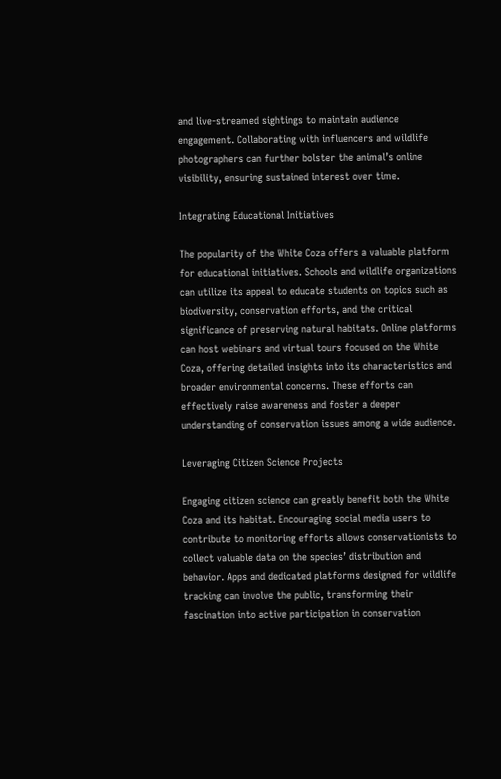and live-streamed sightings to maintain audience engagement. Collaborating with influencers and wildlife photographers can further bolster the animal’s online visibility, ensuring sustained interest over time.

Integrating Educational Initiatives

The popularity of the White Coza offers a valuable platform for educational initiatives. Schools and wildlife organizations can utilize its appeal to educate students on topics such as biodiversity, conservation efforts, and the critical significance of preserving natural habitats. Online platforms can host webinars and virtual tours focused on the White Coza, offering detailed insights into its characteristics and broader environmental concerns. These efforts can effectively raise awareness and foster a deeper understanding of conservation issues among a wide audience.

Leveraging Citizen Science Projects

Engaging citizen science can greatly benefit both the White Coza and its habitat. Encouraging social media users to contribute to monitoring efforts allows conservationists to collect valuable data on the species’ distribution and behavior. Apps and dedicated platforms designed for wildlife tracking can involve the public, transforming their fascination into active participation in conservation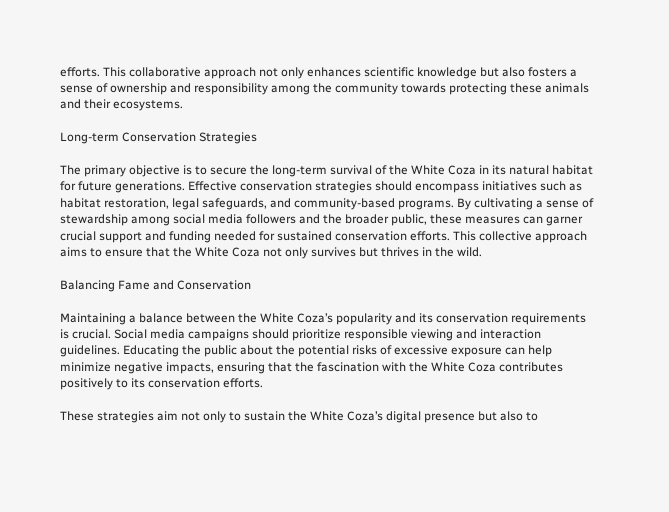efforts. This collaborative approach not only enhances scientific knowledge but also fosters a sense of ownership and responsibility among the community towards protecting these animals and their ecosystems.

Long-term Conservation Strategies

The primary objective is to secure the long-term survival of the White Coza in its natural habitat for future generations. Effective conservation strategies should encompass initiatives such as habitat restoration, legal safeguards, and community-based programs. By cultivating a sense of stewardship among social media followers and the broader public, these measures can garner crucial support and funding needed for sustained conservation efforts. This collective approach aims to ensure that the White Coza not only survives but thrives in the wild.

Balancing Fame and Conservation

Maintaining a balance between the White Coza’s popularity and its conservation requirements is crucial. Social media campaigns should prioritize responsible viewing and interaction guidelines. Educating the public about the potential risks of excessive exposure can help minimize negative impacts, ensuring that the fascination with the White Coza contributes positively to its conservation efforts.

These strategies aim not only to sustain the White Coza’s digital presence but also to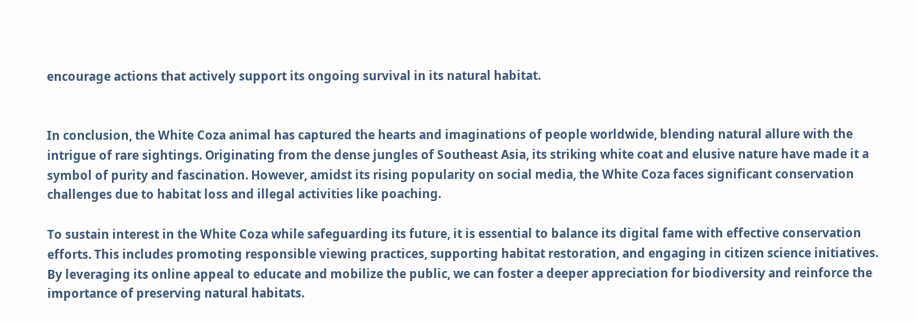encourage actions that actively support its ongoing survival in its natural habitat.


In conclusion, the White Coza animal has captured the hearts and imaginations of people worldwide, blending natural allure with the intrigue of rare sightings. Originating from the dense jungles of Southeast Asia, its striking white coat and elusive nature have made it a symbol of purity and fascination. However, amidst its rising popularity on social media, the White Coza faces significant conservation challenges due to habitat loss and illegal activities like poaching.

To sustain interest in the White Coza while safeguarding its future, it is essential to balance its digital fame with effective conservation efforts. This includes promoting responsible viewing practices, supporting habitat restoration, and engaging in citizen science initiatives. By leveraging its online appeal to educate and mobilize the public, we can foster a deeper appreciation for biodiversity and reinforce the importance of preserving natural habitats.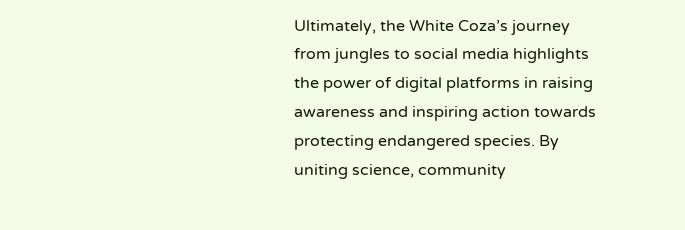Ultimately, the White Coza’s journey from jungles to social media highlights the power of digital platforms in raising awareness and inspiring action towards protecting endangered species. By uniting science, community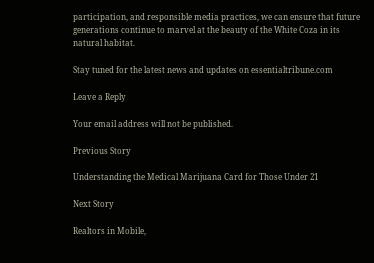participation, and responsible media practices, we can ensure that future generations continue to marvel at the beauty of the White Coza in its natural habitat.

Stay tuned for the latest news and updates on essentialtribune.com

Leave a Reply

Your email address will not be published.

Previous Story

Understanding the Medical Marijuana Card for Those Under 21

Next Story

Realtors in Mobile,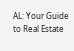AL: Your Guide to Real Estate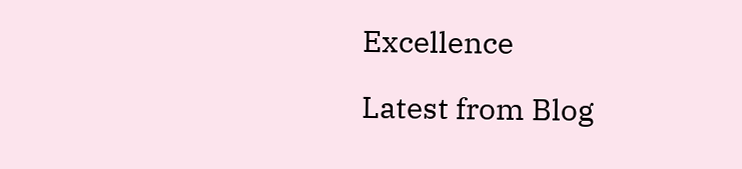Excellence

Latest from Blog